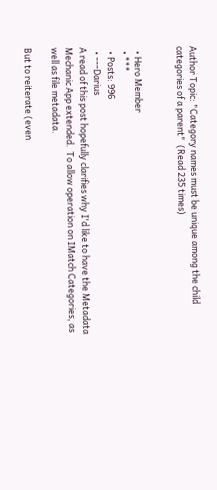Author Topic: "Category names must be unique among the child categories of a parent"  (Read 235 times)


  • Hero Member
  • ***
  • Posts: 996
  • ---Darius
A read of this post hopefully clarifies why I'd like to have the Metadata Mechanic App extended.  To allow operation on IMatch Categories, as well as file metadata.

But to reiterate (even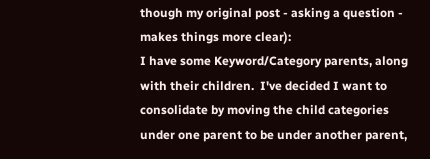though my original post - asking a question - makes things more clear):
I have some Keyword/Category parents, along with their children.  I've decided I want to consolidate by moving the child categories under one parent to be under another parent,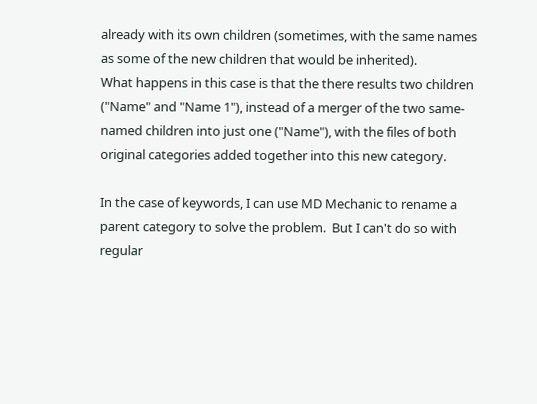already with its own children (sometimes, with the same names as some of the new children that would be inherited).
What happens in this case is that the there results two children ("Name" and "Name 1"), instead of a merger of the two same-named children into just one ("Name"), with the files of both original categories added together into this new category.

In the case of keywords, I can use MD Mechanic to rename a parent category to solve the problem.  But I can't do so with regular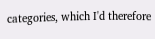categories, which I'd therefore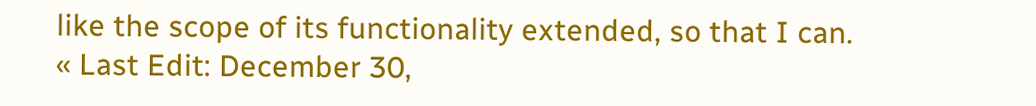like the scope of its functionality extended, so that I can.
« Last Edit: December 30,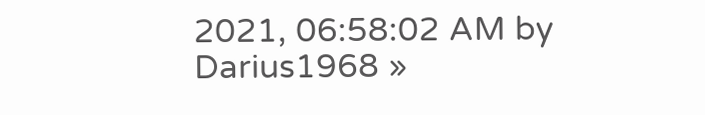2021, 06:58:02 AM by Darius1968 »